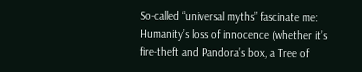So-called “universal myths” fascinate me:  Humanity’s loss of innocence (whether it’s fire-theft and Pandora’s box, a Tree of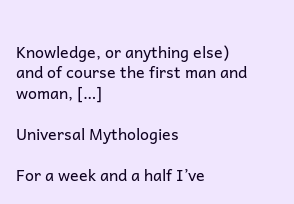Knowledge, or anything else) and of course the first man and woman, […]

Universal Mythologies

For a week and a half I’ve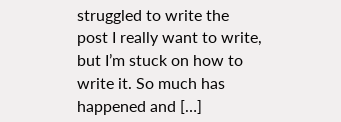struggled to write the post I really want to write, but I’m stuck on how to write it. So much has happened and […]